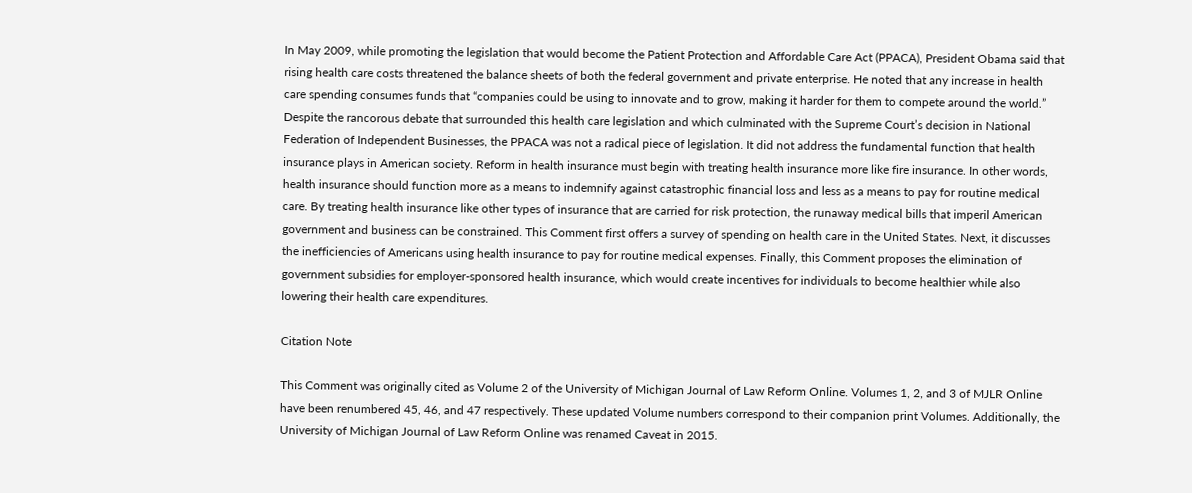In May 2009, while promoting the legislation that would become the Patient Protection and Affordable Care Act (PPACA), President Obama said that rising health care costs threatened the balance sheets of both the federal government and private enterprise. He noted that any increase in health care spending consumes funds that “companies could be using to innovate and to grow, making it harder for them to compete around the world.” Despite the rancorous debate that surrounded this health care legislation and which culminated with the Supreme Court’s decision in National Federation of Independent Businesses, the PPACA was not a radical piece of legislation. It did not address the fundamental function that health insurance plays in American society. Reform in health insurance must begin with treating health insurance more like fire insurance. In other words, health insurance should function more as a means to indemnify against catastrophic financial loss and less as a means to pay for routine medical care. By treating health insurance like other types of insurance that are carried for risk protection, the runaway medical bills that imperil American government and business can be constrained. This Comment first offers a survey of spending on health care in the United States. Next, it discusses the inefficiencies of Americans using health insurance to pay for routine medical expenses. Finally, this Comment proposes the elimination of government subsidies for employer-sponsored health insurance, which would create incentives for individuals to become healthier while also lowering their health care expenditures.

Citation Note

This Comment was originally cited as Volume 2 of the University of Michigan Journal of Law Reform Online. Volumes 1, 2, and 3 of MJLR Online have been renumbered 45, 46, and 47 respectively. These updated Volume numbers correspond to their companion print Volumes. Additionally, the University of Michigan Journal of Law Reform Online was renamed Caveat in 2015.